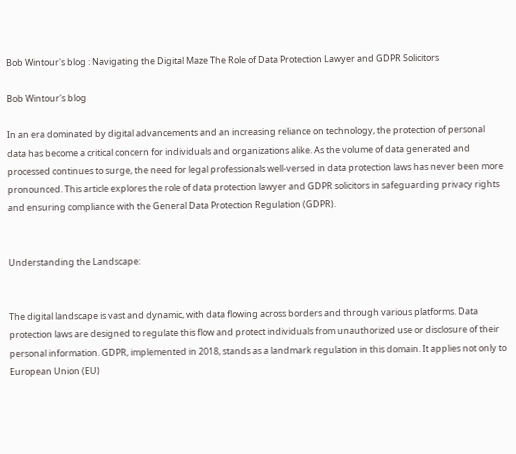Bob Wintour's blog : Navigating the Digital Maze The Role of Data Protection Lawyer and GDPR Solicitors

Bob Wintour's blog

In an era dominated by digital advancements and an increasing reliance on technology, the protection of personal data has become a critical concern for individuals and organizations alike. As the volume of data generated and processed continues to surge, the need for legal professionals well-versed in data protection laws has never been more pronounced. This article explores the role of data protection lawyer and GDPR solicitors in safeguarding privacy rights and ensuring compliance with the General Data Protection Regulation (GDPR).


Understanding the Landscape:


The digital landscape is vast and dynamic, with data flowing across borders and through various platforms. Data protection laws are designed to regulate this flow and protect individuals from unauthorized use or disclosure of their personal information. GDPR, implemented in 2018, stands as a landmark regulation in this domain. It applies not only to European Union (EU)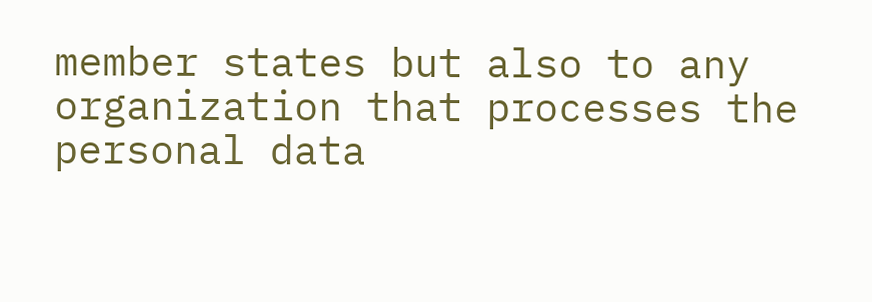member states but also to any organization that processes the personal data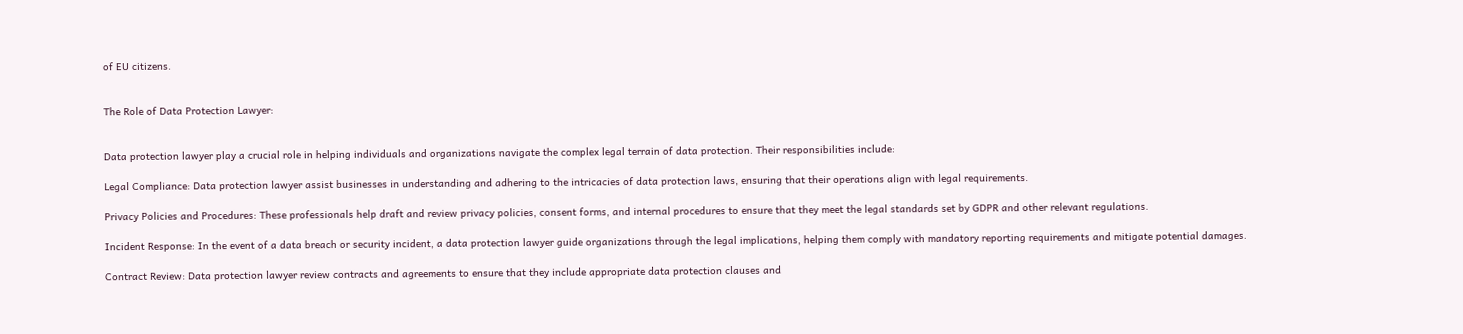of EU citizens.


The Role of Data Protection Lawyer:


Data protection lawyer play a crucial role in helping individuals and organizations navigate the complex legal terrain of data protection. Their responsibilities include:

Legal Compliance: Data protection lawyer assist businesses in understanding and adhering to the intricacies of data protection laws, ensuring that their operations align with legal requirements.

Privacy Policies and Procedures: These professionals help draft and review privacy policies, consent forms, and internal procedures to ensure that they meet the legal standards set by GDPR and other relevant regulations.

Incident Response: In the event of a data breach or security incident, a data protection lawyer guide organizations through the legal implications, helping them comply with mandatory reporting requirements and mitigate potential damages.

Contract Review: Data protection lawyer review contracts and agreements to ensure that they include appropriate data protection clauses and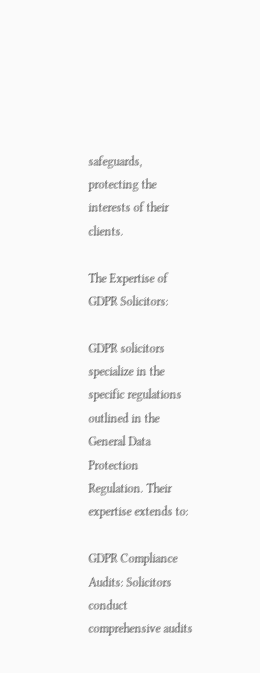safeguards, protecting the interests of their clients.

The Expertise of GDPR Solicitors:

GDPR solicitors specialize in the specific regulations outlined in the General Data Protection Regulation. Their expertise extends to:

GDPR Compliance Audits: Solicitors conduct comprehensive audits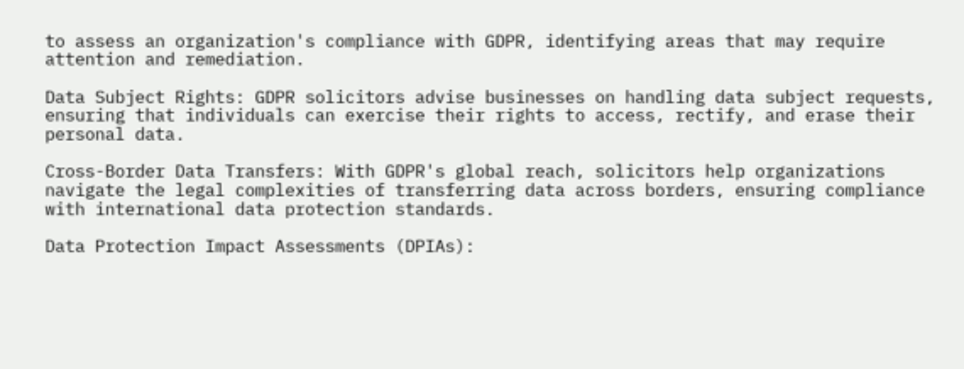to assess an organization's compliance with GDPR, identifying areas that may require attention and remediation.

Data Subject Rights: GDPR solicitors advise businesses on handling data subject requests, ensuring that individuals can exercise their rights to access, rectify, and erase their personal data.

Cross-Border Data Transfers: With GDPR's global reach, solicitors help organizations navigate the legal complexities of transferring data across borders, ensuring compliance with international data protection standards.

Data Protection Impact Assessments (DPIAs):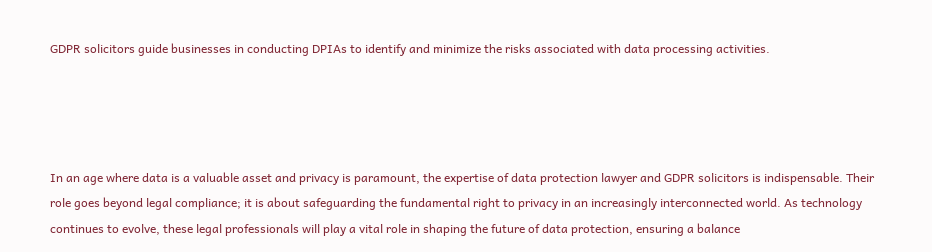GDPR solicitors guide businesses in conducting DPIAs to identify and minimize the risks associated with data processing activities.




In an age where data is a valuable asset and privacy is paramount, the expertise of data protection lawyer and GDPR solicitors is indispensable. Their role goes beyond legal compliance; it is about safeguarding the fundamental right to privacy in an increasingly interconnected world. As technology continues to evolve, these legal professionals will play a vital role in shaping the future of data protection, ensuring a balance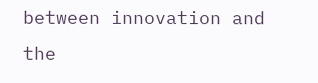between innovation and the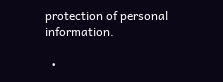protection of personal information.

  •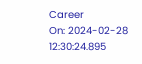Career
On: 2024-02-28 12:30:24.895